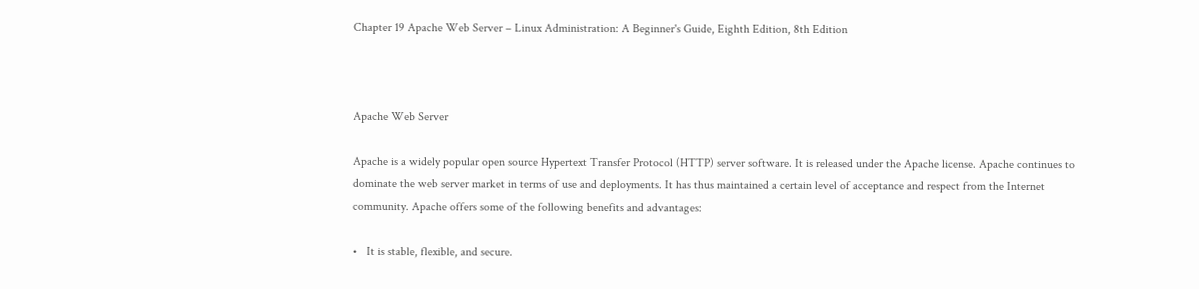Chapter 19 Apache Web Server – Linux Administration: A Beginner's Guide, Eighth Edition, 8th Edition



Apache Web Server

Apache is a widely popular open source Hypertext Transfer Protocol (HTTP) server software. It is released under the Apache license. Apache continues to dominate the web server market in terms of use and deployments. It has thus maintained a certain level of acceptance and respect from the Internet community. Apache offers some of the following benefits and advantages:

•   It is stable, flexible, and secure.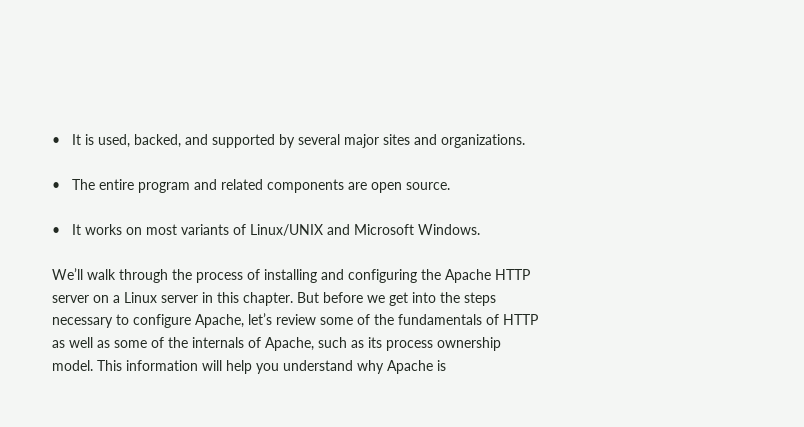•   It is used, backed, and supported by several major sites and organizations.

•   The entire program and related components are open source.

•   It works on most variants of Linux/UNIX and Microsoft Windows.

We’ll walk through the process of installing and configuring the Apache HTTP server on a Linux server in this chapter. But before we get into the steps necessary to configure Apache, let’s review some of the fundamentals of HTTP as well as some of the internals of Apache, such as its process ownership model. This information will help you understand why Apache is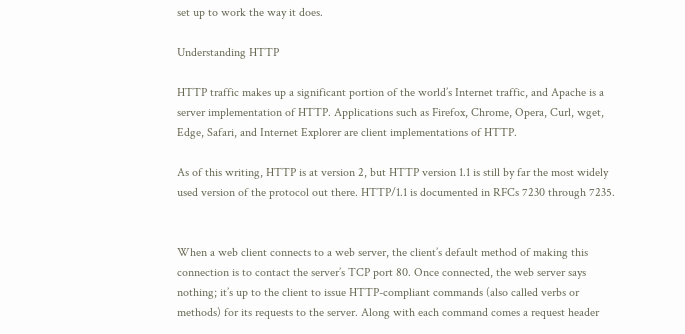set up to work the way it does.

Understanding HTTP

HTTP traffic makes up a significant portion of the world’s Internet traffic, and Apache is a server implementation of HTTP. Applications such as Firefox, Chrome, Opera, Curl, wget, Edge, Safari, and Internet Explorer are client implementations of HTTP.

As of this writing, HTTP is at version 2, but HTTP version 1.1 is still by far the most widely used version of the protocol out there. HTTP/1.1 is documented in RFCs 7230 through 7235.


When a web client connects to a web server, the client’s default method of making this connection is to contact the server’s TCP port 80. Once connected, the web server says nothing; it’s up to the client to issue HTTP-compliant commands (also called verbs or methods) for its requests to the server. Along with each command comes a request header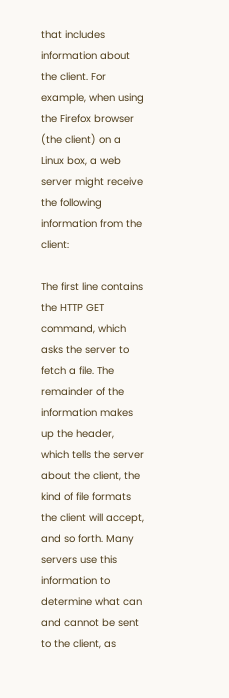that includes information about the client. For example, when using the Firefox browser (the client) on a Linux box, a web server might receive the following information from the client:

The first line contains the HTTP GET command, which asks the server to fetch a file. The remainder of the information makes up the header, which tells the server about the client, the kind of file formats the client will accept, and so forth. Many servers use this information to determine what can and cannot be sent to the client, as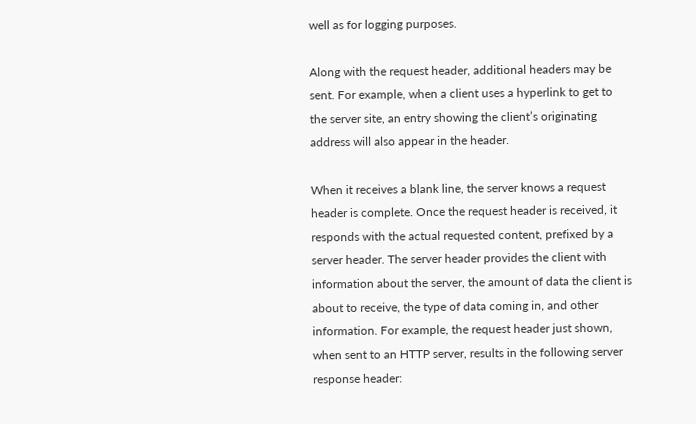well as for logging purposes.

Along with the request header, additional headers may be sent. For example, when a client uses a hyperlink to get to the server site, an entry showing the client’s originating address will also appear in the header.

When it receives a blank line, the server knows a request header is complete. Once the request header is received, it responds with the actual requested content, prefixed by a server header. The server header provides the client with information about the server, the amount of data the client is about to receive, the type of data coming in, and other information. For example, the request header just shown, when sent to an HTTP server, results in the following server response header: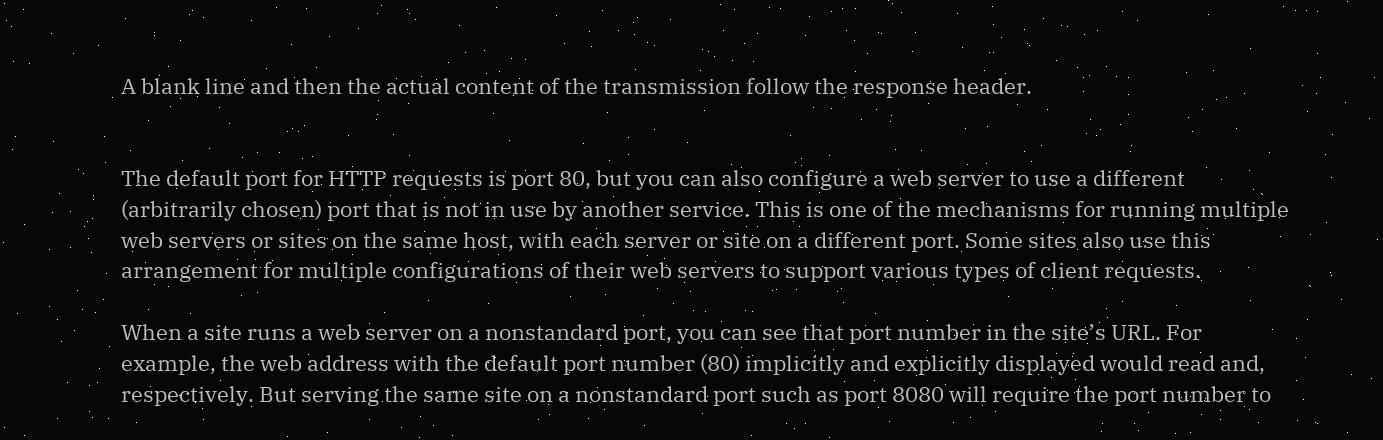A blank line and then the actual content of the transmission follow the response header.


The default port for HTTP requests is port 80, but you can also configure a web server to use a different (arbitrarily chosen) port that is not in use by another service. This is one of the mechanisms for running multiple web servers or sites on the same host, with each server or site on a different port. Some sites also use this arrangement for multiple configurations of their web servers to support various types of client requests.

When a site runs a web server on a nonstandard port, you can see that port number in the site’s URL. For example, the web address with the default port number (80) implicitly and explicitly displayed would read and, respectively. But serving the same site on a nonstandard port such as port 8080 will require the port number to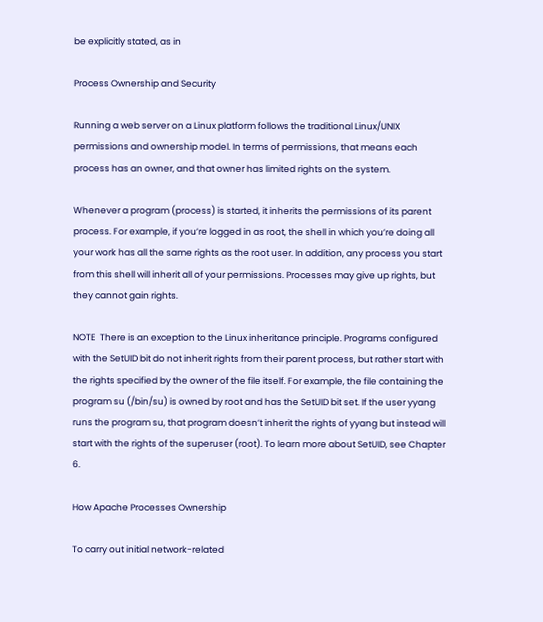be explicitly stated, as in

Process Ownership and Security

Running a web server on a Linux platform follows the traditional Linux/UNIX permissions and ownership model. In terms of permissions, that means each process has an owner, and that owner has limited rights on the system.

Whenever a program (process) is started, it inherits the permissions of its parent process. For example, if you’re logged in as root, the shell in which you’re doing all your work has all the same rights as the root user. In addition, any process you start from this shell will inherit all of your permissions. Processes may give up rights, but they cannot gain rights.

NOTE  There is an exception to the Linux inheritance principle. Programs configured with the SetUID bit do not inherit rights from their parent process, but rather start with the rights specified by the owner of the file itself. For example, the file containing the program su (/bin/su) is owned by root and has the SetUID bit set. If the user yyang runs the program su, that program doesn’t inherit the rights of yyang but instead will start with the rights of the superuser (root). To learn more about SetUID, see Chapter 6.

How Apache Processes Ownership

To carry out initial network-related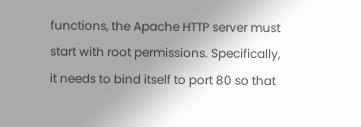functions, the Apache HTTP server must start with root permissions. Specifically, it needs to bind itself to port 80 so that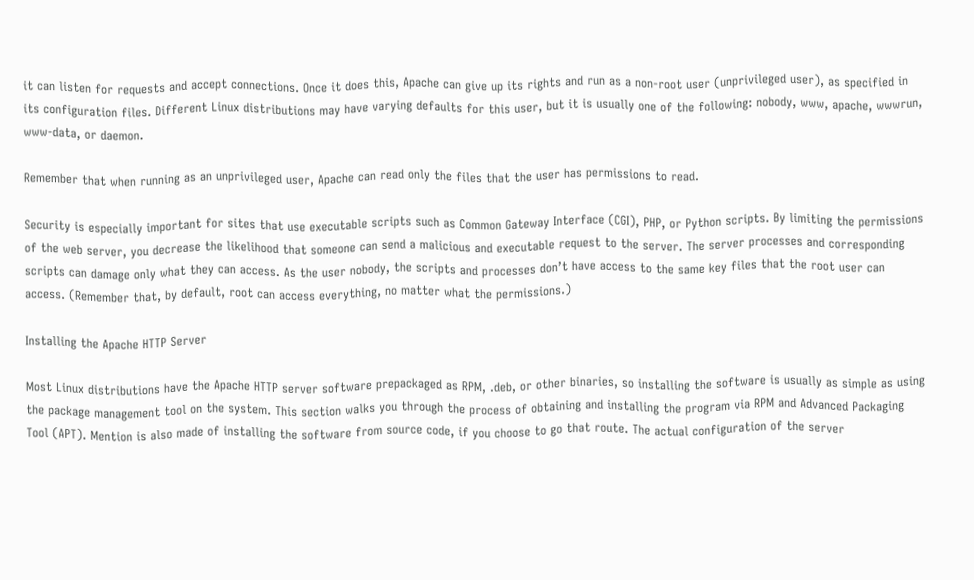it can listen for requests and accept connections. Once it does this, Apache can give up its rights and run as a non-root user (unprivileged user), as specified in its configuration files. Different Linux distributions may have varying defaults for this user, but it is usually one of the following: nobody, www, apache, wwwrun, www-data, or daemon.

Remember that when running as an unprivileged user, Apache can read only the files that the user has permissions to read.

Security is especially important for sites that use executable scripts such as Common Gateway Interface (CGI), PHP, or Python scripts. By limiting the permissions of the web server, you decrease the likelihood that someone can send a malicious and executable request to the server. The server processes and corresponding scripts can damage only what they can access. As the user nobody, the scripts and processes don’t have access to the same key files that the root user can access. (Remember that, by default, root can access everything, no matter what the permissions.)

Installing the Apache HTTP Server

Most Linux distributions have the Apache HTTP server software prepackaged as RPM, .deb, or other binaries, so installing the software is usually as simple as using the package management tool on the system. This section walks you through the process of obtaining and installing the program via RPM and Advanced Packaging Tool (APT). Mention is also made of installing the software from source code, if you choose to go that route. The actual configuration of the server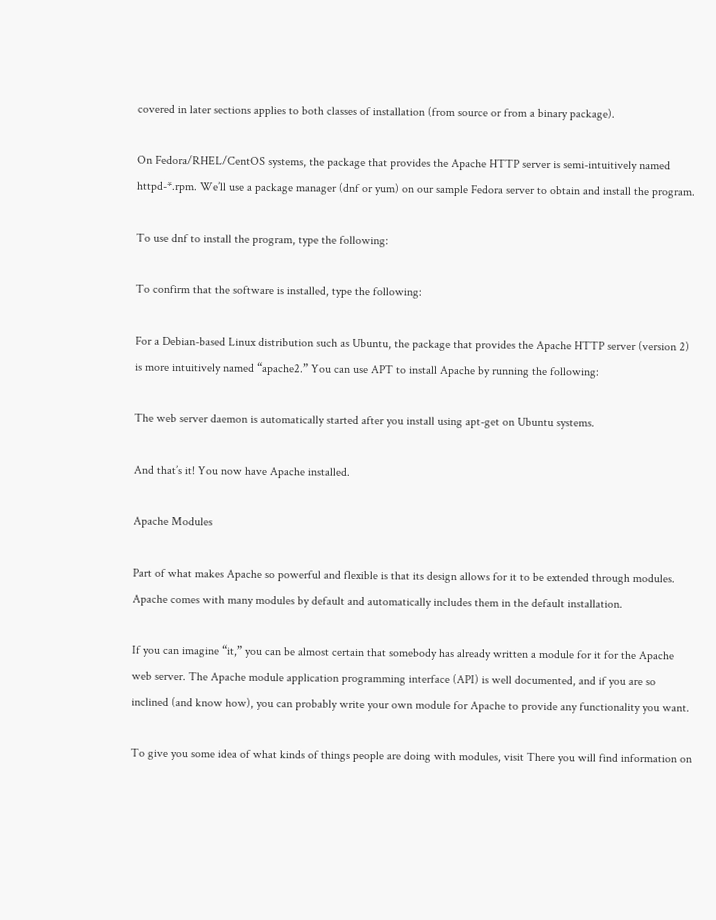covered in later sections applies to both classes of installation (from source or from a binary package).

On Fedora/RHEL/CentOS systems, the package that provides the Apache HTTP server is semi-intuitively named httpd-*.rpm. We’ll use a package manager (dnf or yum) on our sample Fedora server to obtain and install the program.

To use dnf to install the program, type the following:

To confirm that the software is installed, type the following:

For a Debian-based Linux distribution such as Ubuntu, the package that provides the Apache HTTP server (version 2) is more intuitively named “apache2.” You can use APT to install Apache by running the following:

The web server daemon is automatically started after you install using apt-get on Ubuntu systems.

And that’s it! You now have Apache installed.

Apache Modules

Part of what makes Apache so powerful and flexible is that its design allows for it to be extended through modules. Apache comes with many modules by default and automatically includes them in the default installation.

If you can imagine “it,” you can be almost certain that somebody has already written a module for it for the Apache web server. The Apache module application programming interface (API) is well documented, and if you are so inclined (and know how), you can probably write your own module for Apache to provide any functionality you want.

To give you some idea of what kinds of things people are doing with modules, visit There you will find information on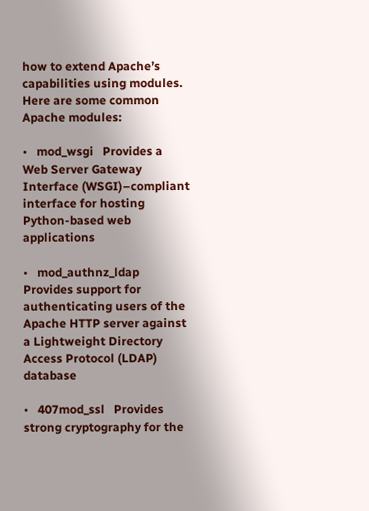how to extend Apache’s capabilities using modules. Here are some common Apache modules:

•   mod_wsgi   Provides a Web Server Gateway Interface (WSGI)–compliant interface for hosting Python-based web applications

•   mod_authnz_ldap   Provides support for authenticating users of the Apache HTTP server against a Lightweight Directory Access Protocol (LDAP) database

•   407mod_ssl   Provides strong cryptography for the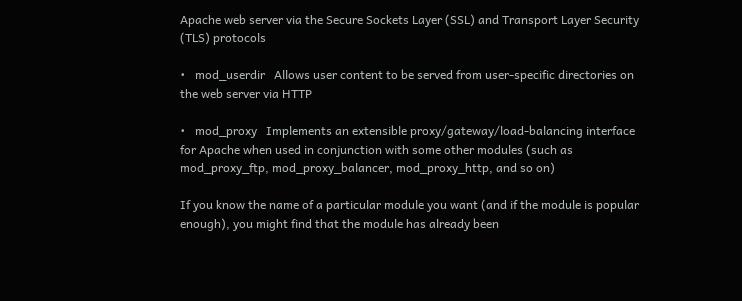Apache web server via the Secure Sockets Layer (SSL) and Transport Layer Security (TLS) protocols

•   mod_userdir   Allows user content to be served from user-specific directories on the web server via HTTP

•   mod_proxy   Implements an extensible proxy/gateway/load-balancing interface for Apache when used in conjunction with some other modules (such as mod_proxy_ftp, mod_proxy_balancer, mod_proxy_http, and so on)

If you know the name of a particular module you want (and if the module is popular enough), you might find that the module has already been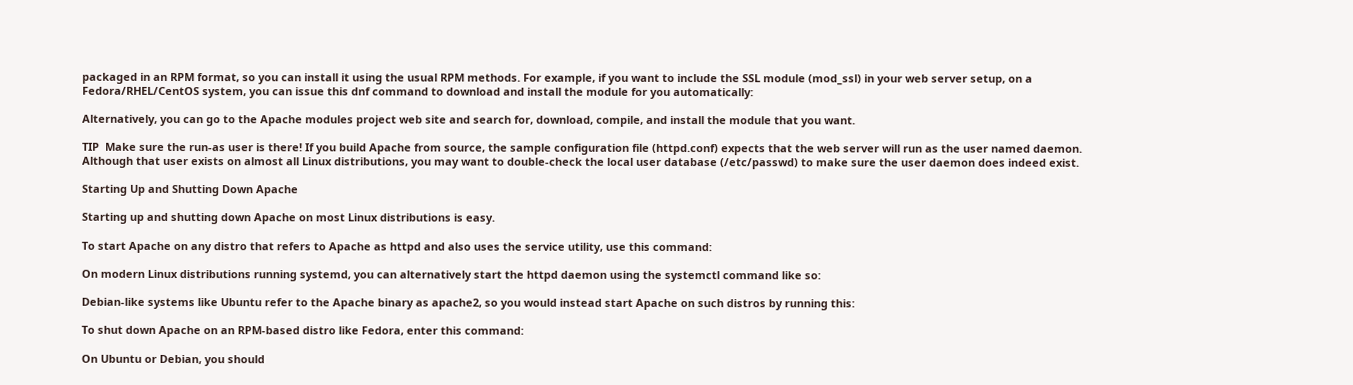packaged in an RPM format, so you can install it using the usual RPM methods. For example, if you want to include the SSL module (mod_ssl) in your web server setup, on a Fedora/RHEL/CentOS system, you can issue this dnf command to download and install the module for you automatically:

Alternatively, you can go to the Apache modules project web site and search for, download, compile, and install the module that you want.

TIP  Make sure the run-as user is there! If you build Apache from source, the sample configuration file (httpd.conf) expects that the web server will run as the user named daemon. Although that user exists on almost all Linux distributions, you may want to double-check the local user database (/etc/passwd) to make sure the user daemon does indeed exist.

Starting Up and Shutting Down Apache

Starting up and shutting down Apache on most Linux distributions is easy.

To start Apache on any distro that refers to Apache as httpd and also uses the service utility, use this command:

On modern Linux distributions running systemd, you can alternatively start the httpd daemon using the systemctl command like so:

Debian-like systems like Ubuntu refer to the Apache binary as apache2, so you would instead start Apache on such distros by running this:

To shut down Apache on an RPM-based distro like Fedora, enter this command:

On Ubuntu or Debian, you should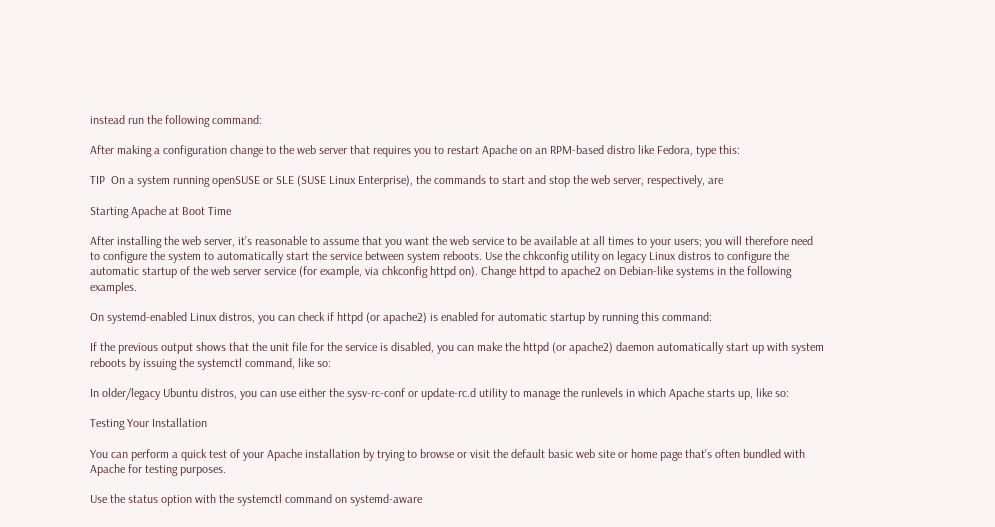instead run the following command:

After making a configuration change to the web server that requires you to restart Apache on an RPM-based distro like Fedora, type this:

TIP  On a system running openSUSE or SLE (SUSE Linux Enterprise), the commands to start and stop the web server, respectively, are

Starting Apache at Boot Time

After installing the web server, it’s reasonable to assume that you want the web service to be available at all times to your users; you will therefore need to configure the system to automatically start the service between system reboots. Use the chkconfig utility on legacy Linux distros to configure the automatic startup of the web server service (for example, via chkconfig httpd on). Change httpd to apache2 on Debian-like systems in the following examples.

On systemd-enabled Linux distros, you can check if httpd (or apache2) is enabled for automatic startup by running this command:

If the previous output shows that the unit file for the service is disabled, you can make the httpd (or apache2) daemon automatically start up with system reboots by issuing the systemctl command, like so:

In older/legacy Ubuntu distros, you can use either the sysv-rc-conf or update-rc.d utility to manage the runlevels in which Apache starts up, like so:

Testing Your Installation

You can perform a quick test of your Apache installation by trying to browse or visit the default basic web site or home page that’s often bundled with Apache for testing purposes.

Use the status option with the systemctl command on systemd-aware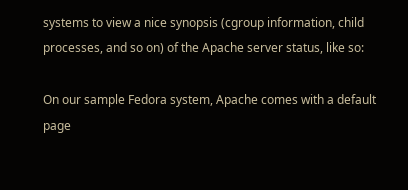systems to view a nice synopsis (cgroup information, child processes, and so on) of the Apache server status, like so:

On our sample Fedora system, Apache comes with a default page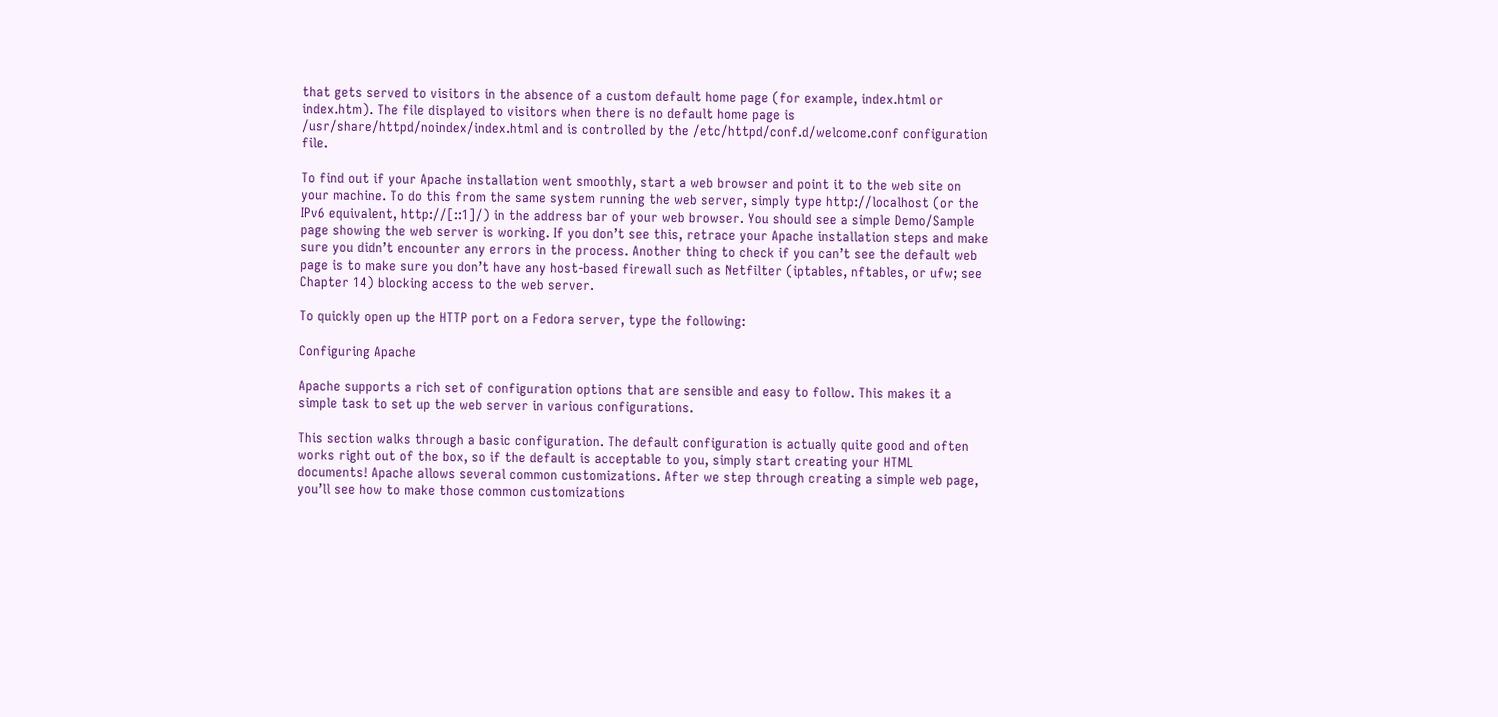that gets served to visitors in the absence of a custom default home page (for example, index.html or index.htm). The file displayed to visitors when there is no default home page is /usr/share/httpd/noindex/index.html and is controlled by the /etc/httpd/conf.d/welcome.conf configuration file.

To find out if your Apache installation went smoothly, start a web browser and point it to the web site on your machine. To do this from the same system running the web server, simply type http://localhost (or the IPv6 equivalent, http://[::1]/) in the address bar of your web browser. You should see a simple Demo/Sample page showing the web server is working. If you don’t see this, retrace your Apache installation steps and make sure you didn’t encounter any errors in the process. Another thing to check if you can’t see the default web page is to make sure you don’t have any host-based firewall such as Netfilter (iptables, nftables, or ufw; see Chapter 14) blocking access to the web server.

To quickly open up the HTTP port on a Fedora server, type the following:

Configuring Apache

Apache supports a rich set of configuration options that are sensible and easy to follow. This makes it a simple task to set up the web server in various configurations.

This section walks through a basic configuration. The default configuration is actually quite good and often works right out of the box, so if the default is acceptable to you, simply start creating your HTML documents! Apache allows several common customizations. After we step through creating a simple web page, you’ll see how to make those common customizations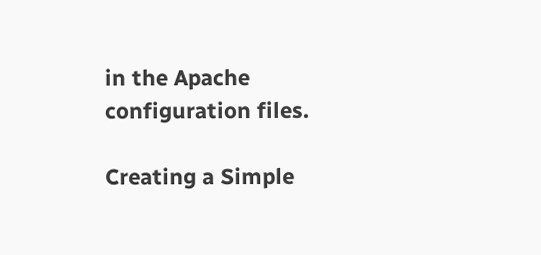in the Apache configuration files.

Creating a Simple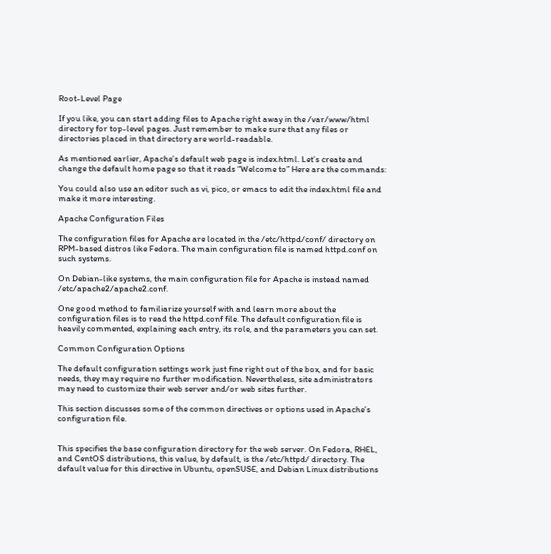Root-Level Page

If you like, you can start adding files to Apache right away in the /var/www/html directory for top-level pages. Just remember to make sure that any files or directories placed in that directory are world-readable.

As mentioned earlier, Apache’s default web page is index.html. Let’s create and change the default home page so that it reads “Welcome to” Here are the commands:

You could also use an editor such as vi, pico, or emacs to edit the index.html file and make it more interesting.

Apache Configuration Files

The configuration files for Apache are located in the /etc/httpd/conf/ directory on RPM-based distros like Fedora. The main configuration file is named httpd.conf on such systems.

On Debian-like systems, the main configuration file for Apache is instead named /etc/apache2/apache2.conf.

One good method to familiarize yourself with and learn more about the configuration files is to read the httpd.conf file. The default configuration file is heavily commented, explaining each entry, its role, and the parameters you can set.

Common Configuration Options

The default configuration settings work just fine right out of the box, and for basic needs, they may require no further modification. Nevertheless, site administrators may need to customize their web server and/or web sites further.

This section discusses some of the common directives or options used in Apache’s configuration file.


This specifies the base configuration directory for the web server. On Fedora, RHEL, and CentOS distributions, this value, by default, is the /etc/httpd/ directory. The default value for this directive in Ubuntu, openSUSE, and Debian Linux distributions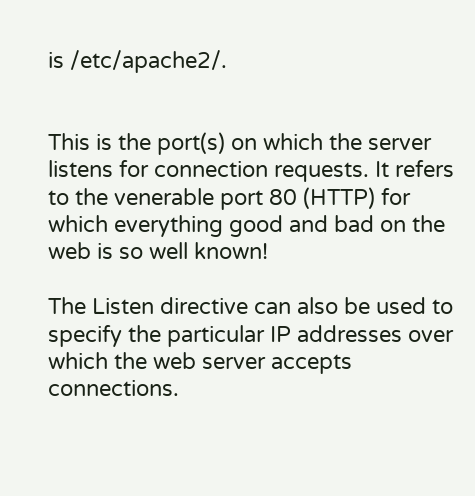is /etc/apache2/.


This is the port(s) on which the server listens for connection requests. It refers to the venerable port 80 (HTTP) for which everything good and bad on the web is so well known!

The Listen directive can also be used to specify the particular IP addresses over which the web server accepts connections.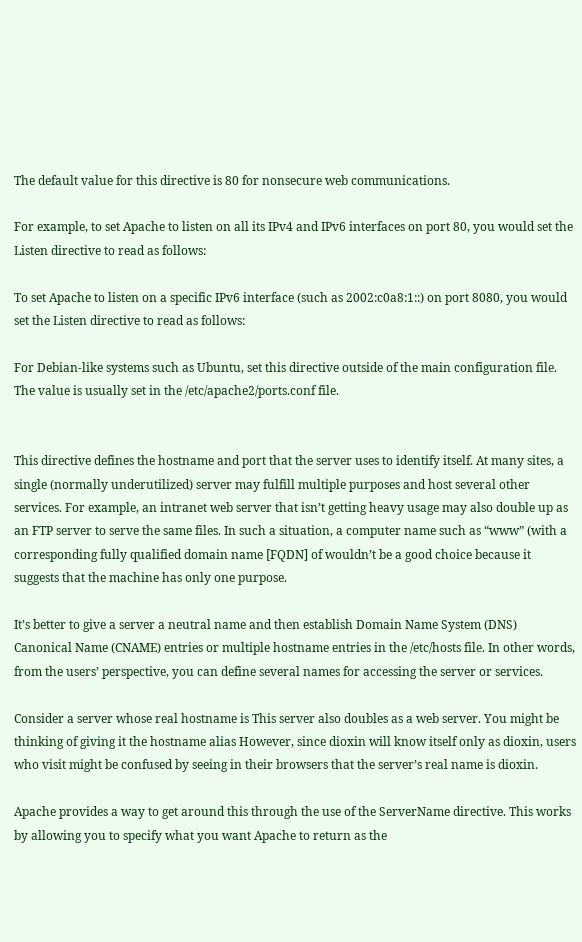The default value for this directive is 80 for nonsecure web communications.

For example, to set Apache to listen on all its IPv4 and IPv6 interfaces on port 80, you would set the Listen directive to read as follows:

To set Apache to listen on a specific IPv6 interface (such as 2002:c0a8:1::) on port 8080, you would set the Listen directive to read as follows:

For Debian-like systems such as Ubuntu, set this directive outside of the main configuration file. The value is usually set in the /etc/apache2/ports.conf file.


This directive defines the hostname and port that the server uses to identify itself. At many sites, a single (normally underutilized) server may fulfill multiple purposes and host several other services. For example, an intranet web server that isn’t getting heavy usage may also double up as an FTP server to serve the same files. In such a situation, a computer name such as “www” (with a corresponding fully qualified domain name [FQDN] of wouldn’t be a good choice because it suggests that the machine has only one purpose.

It’s better to give a server a neutral name and then establish Domain Name System (DNS) Canonical Name (CNAME) entries or multiple hostname entries in the /etc/hosts file. In other words, from the users’ perspective, you can define several names for accessing the server or services.

Consider a server whose real hostname is This server also doubles as a web server. You might be thinking of giving it the hostname alias However, since dioxin will know itself only as dioxin, users who visit might be confused by seeing in their browsers that the server’s real name is dioxin.

Apache provides a way to get around this through the use of the ServerName directive. This works by allowing you to specify what you want Apache to return as the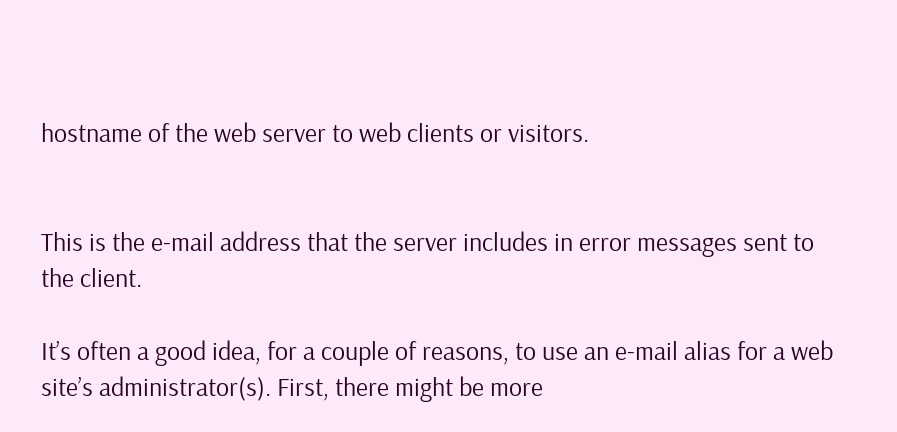hostname of the web server to web clients or visitors.


This is the e-mail address that the server includes in error messages sent to the client.

It’s often a good idea, for a couple of reasons, to use an e-mail alias for a web site’s administrator(s). First, there might be more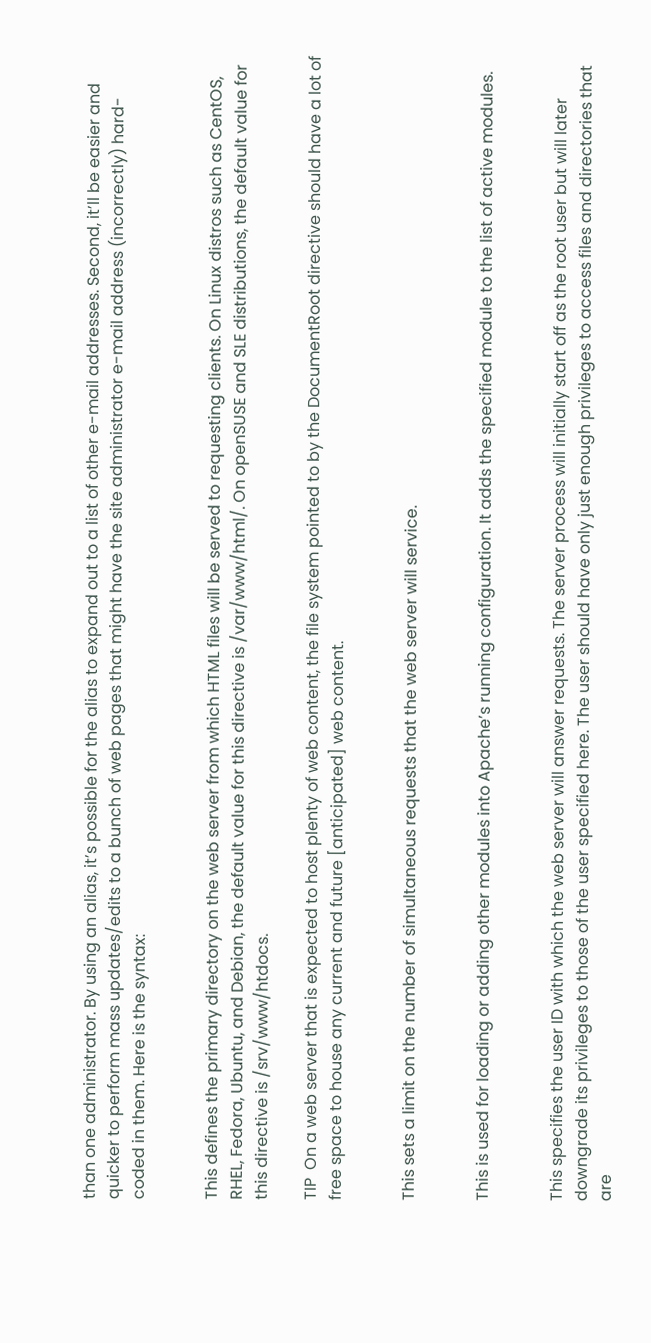than one administrator. By using an alias, it’s possible for the alias to expand out to a list of other e-mail addresses. Second, it’ll be easier and quicker to perform mass updates/edits to a bunch of web pages that might have the site administrator e-mail address (incorrectly) hard-coded in them. Here is the syntax:


This defines the primary directory on the web server from which HTML files will be served to requesting clients. On Linux distros such as CentOS, RHEL, Fedora, Ubuntu, and Debian, the default value for this directive is /var/www/html/. On openSUSE and SLE distributions, the default value for this directive is /srv/www/htdocs.

TIP  On a web server that is expected to host plenty of web content, the file system pointed to by the DocumentRoot directive should have a lot of free space to house any current and future [anticipated] web content.


This sets a limit on the number of simultaneous requests that the web server will service.


This is used for loading or adding other modules into Apache’s running configuration. It adds the specified module to the list of active modules.


This specifies the user ID with which the web server will answer requests. The server process will initially start off as the root user but will later downgrade its privileges to those of the user specified here. The user should have only just enough privileges to access files and directories that are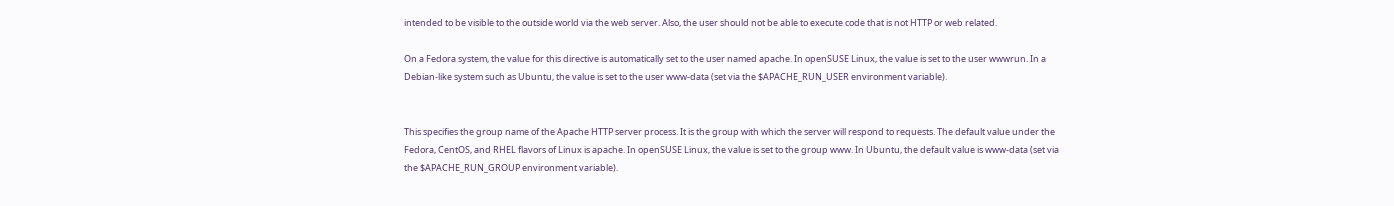intended to be visible to the outside world via the web server. Also, the user should not be able to execute code that is not HTTP or web related.

On a Fedora system, the value for this directive is automatically set to the user named apache. In openSUSE Linux, the value is set to the user wwwrun. In a Debian-like system such as Ubuntu, the value is set to the user www-data (set via the $APACHE_RUN_USER environment variable).


This specifies the group name of the Apache HTTP server process. It is the group with which the server will respond to requests. The default value under the Fedora, CentOS, and RHEL flavors of Linux is apache. In openSUSE Linux, the value is set to the group www. In Ubuntu, the default value is www-data (set via the $APACHE_RUN_GROUP environment variable).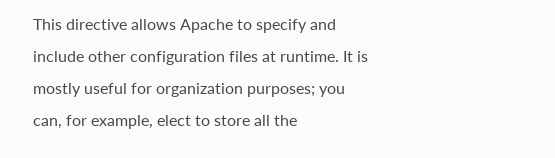This directive allows Apache to specify and include other configuration files at runtime. It is mostly useful for organization purposes; you can, for example, elect to store all the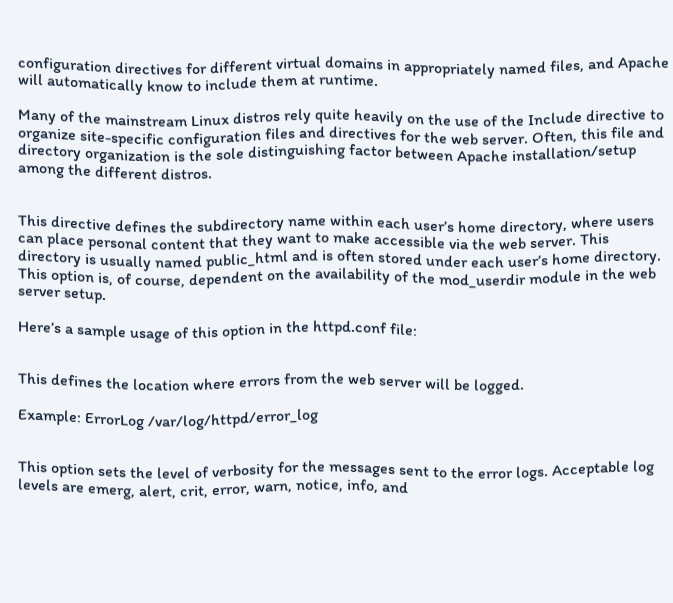configuration directives for different virtual domains in appropriately named files, and Apache will automatically know to include them at runtime.

Many of the mainstream Linux distros rely quite heavily on the use of the Include directive to organize site-specific configuration files and directives for the web server. Often, this file and directory organization is the sole distinguishing factor between Apache installation/setup among the different distros.


This directive defines the subdirectory name within each user’s home directory, where users can place personal content that they want to make accessible via the web server. This directory is usually named public_html and is often stored under each user’s home directory. This option is, of course, dependent on the availability of the mod_userdir module in the web server setup.

Here’s a sample usage of this option in the httpd.conf file:


This defines the location where errors from the web server will be logged.

Example: ErrorLog /var/log/httpd/error_log


This option sets the level of verbosity for the messages sent to the error logs. Acceptable log levels are emerg, alert, crit, error, warn, notice, info, and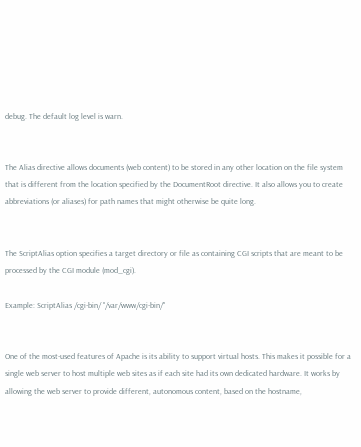debug. The default log level is warn.


The Alias directive allows documents (web content) to be stored in any other location on the file system that is different from the location specified by the DocumentRoot directive. It also allows you to create abbreviations (or aliases) for path names that might otherwise be quite long.


The ScriptAlias option specifies a target directory or file as containing CGI scripts that are meant to be processed by the CGI module (mod_cgi).

Example: ScriptAlias /cgi-bin/ "/var/www/cgi-bin/"


One of the most-used features of Apache is its ability to support virtual hosts. This makes it possible for a single web server to host multiple web sites as if each site had its own dedicated hardware. It works by allowing the web server to provide different, autonomous content, based on the hostname,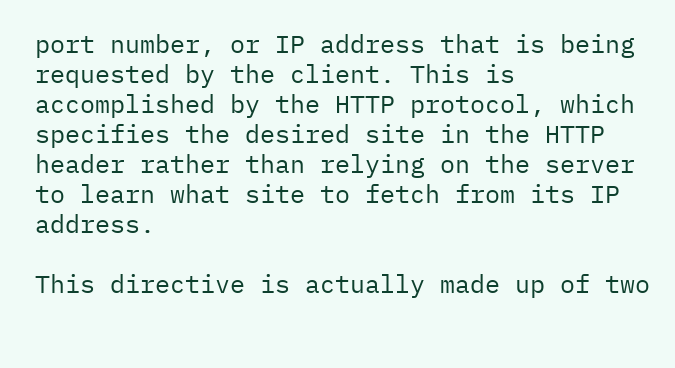port number, or IP address that is being requested by the client. This is accomplished by the HTTP protocol, which specifies the desired site in the HTTP header rather than relying on the server to learn what site to fetch from its IP address.

This directive is actually made up of two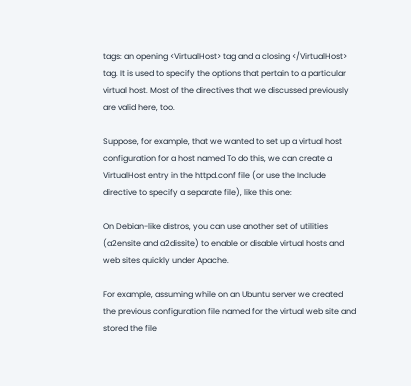tags: an opening <VirtualHost> tag and a closing </VirtualHost> tag. It is used to specify the options that pertain to a particular virtual host. Most of the directives that we discussed previously are valid here, too.

Suppose, for example, that we wanted to set up a virtual host configuration for a host named To do this, we can create a VirtualHost entry in the httpd.conf file (or use the Include directive to specify a separate file), like this one:

On Debian-like distros, you can use another set of utilities (a2ensite and a2dissite) to enable or disable virtual hosts and web sites quickly under Apache.

For example, assuming while on an Ubuntu server we created the previous configuration file named for the virtual web site and stored the file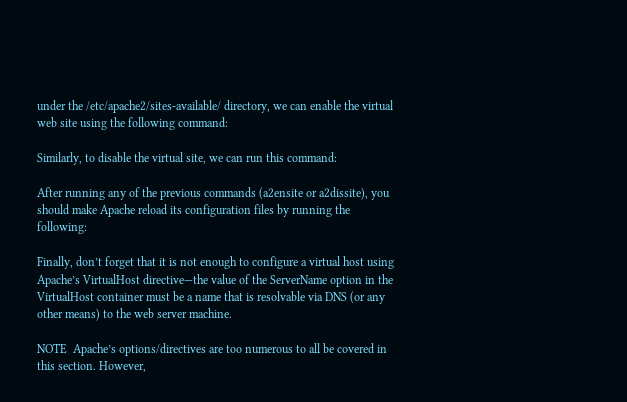under the /etc/apache2/sites-available/ directory, we can enable the virtual web site using the following command:

Similarly, to disable the virtual site, we can run this command:

After running any of the previous commands (a2ensite or a2dissite), you should make Apache reload its configuration files by running the following:

Finally, don’t forget that it is not enough to configure a virtual host using Apache’s VirtualHost directive—the value of the ServerName option in the VirtualHost container must be a name that is resolvable via DNS (or any other means) to the web server machine.

NOTE  Apache’s options/directives are too numerous to all be covered in this section. However,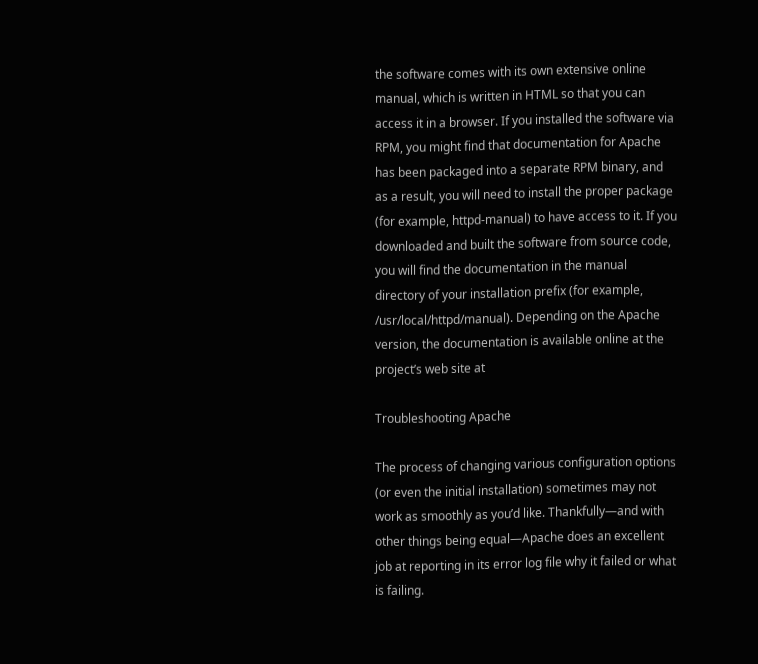the software comes with its own extensive online manual, which is written in HTML so that you can access it in a browser. If you installed the software via RPM, you might find that documentation for Apache has been packaged into a separate RPM binary, and as a result, you will need to install the proper package (for example, httpd-manual) to have access to it. If you downloaded and built the software from source code, you will find the documentation in the manual directory of your installation prefix (for example, /usr/local/httpd/manual). Depending on the Apache version, the documentation is available online at the project’s web site at

Troubleshooting Apache

The process of changing various configuration options (or even the initial installation) sometimes may not work as smoothly as you’d like. Thankfully—and with other things being equal—Apache does an excellent job at reporting in its error log file why it failed or what is failing.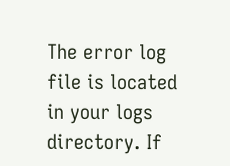The error log file is located in your logs directory. If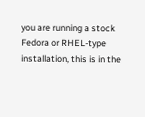you are running a stock Fedora or RHEL-type installation, this is in the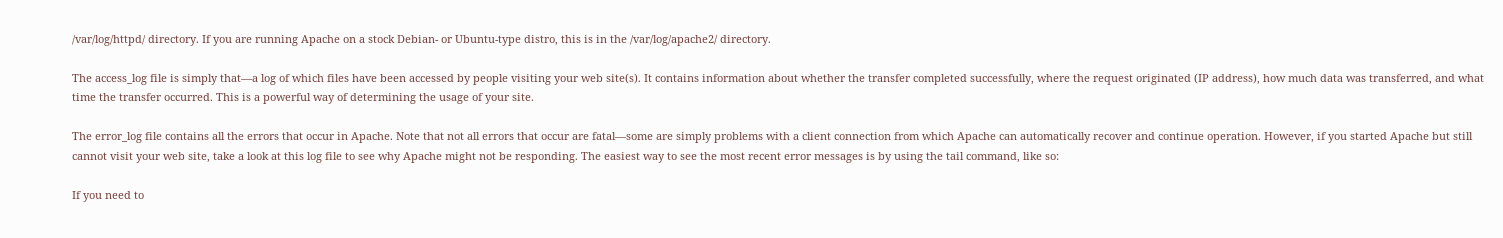/var/log/httpd/ directory. If you are running Apache on a stock Debian- or Ubuntu-type distro, this is in the /var/log/apache2/ directory.

The access_log file is simply that—a log of which files have been accessed by people visiting your web site(s). It contains information about whether the transfer completed successfully, where the request originated (IP address), how much data was transferred, and what time the transfer occurred. This is a powerful way of determining the usage of your site.

The error_log file contains all the errors that occur in Apache. Note that not all errors that occur are fatal—some are simply problems with a client connection from which Apache can automatically recover and continue operation. However, if you started Apache but still cannot visit your web site, take a look at this log file to see why Apache might not be responding. The easiest way to see the most recent error messages is by using the tail command, like so:

If you need to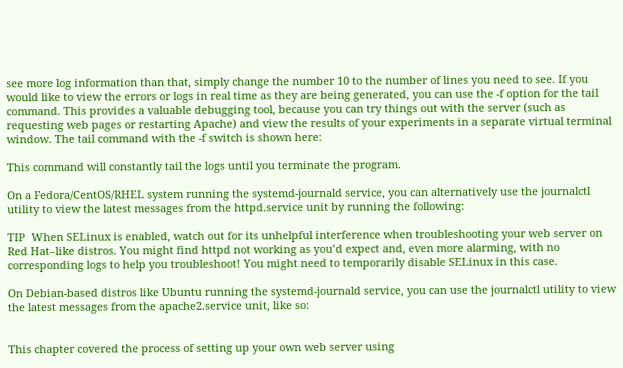see more log information than that, simply change the number 10 to the number of lines you need to see. If you would like to view the errors or logs in real time as they are being generated, you can use the -f option for the tail command. This provides a valuable debugging tool, because you can try things out with the server (such as requesting web pages or restarting Apache) and view the results of your experiments in a separate virtual terminal window. The tail command with the -f switch is shown here:

This command will constantly tail the logs until you terminate the program.

On a Fedora/CentOS/RHEL system running the systemd-journald service, you can alternatively use the journalctl utility to view the latest messages from the httpd.service unit by running the following:

TIP  When SELinux is enabled, watch out for its unhelpful interference when troubleshooting your web server on Red Hat–like distros. You might find httpd not working as you’d expect and, even more alarming, with no corresponding logs to help you troubleshoot! You might need to temporarily disable SELinux in this case.

On Debian-based distros like Ubuntu running the systemd-journald service, you can use the journalctl utility to view the latest messages from the apache2.service unit, like so:


This chapter covered the process of setting up your own web server using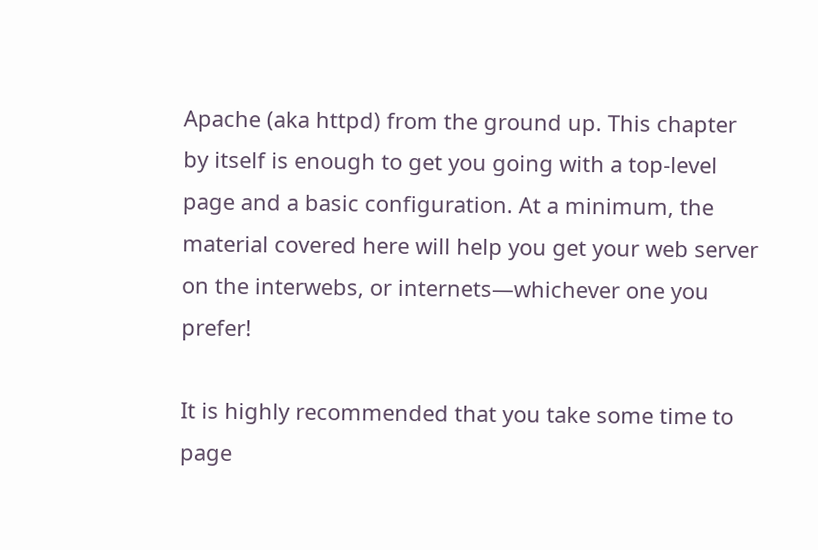Apache (aka httpd) from the ground up. This chapter by itself is enough to get you going with a top-level page and a basic configuration. At a minimum, the material covered here will help you get your web server on the interwebs, or internets—whichever one you prefer!

It is highly recommended that you take some time to page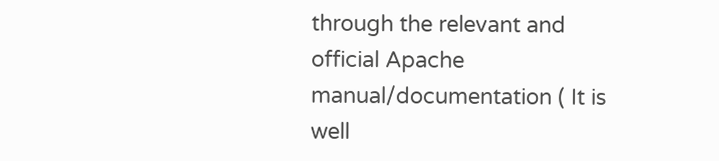through the relevant and official Apache manual/documentation ( It is well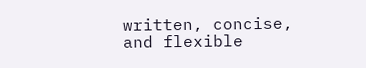written, concise, and flexible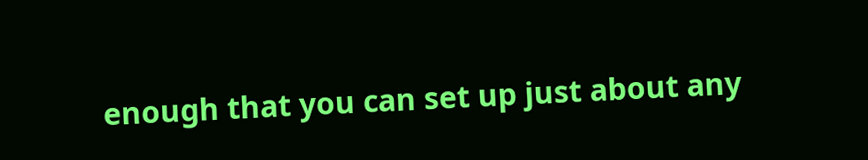enough that you can set up just about any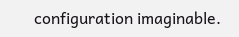configuration imaginable.